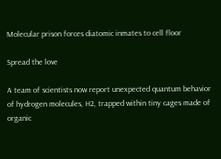Molecular prison forces diatomic inmates to cell floor

Spread the love

A team of scientists now report unexpected quantum behavior of hydrogen molecules, H2, trapped within tiny cages made of organic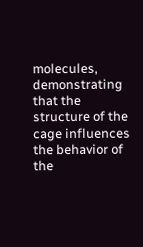molecules, demonstrating that the structure of the cage influences the behavior of the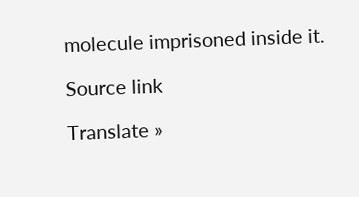molecule imprisoned inside it.

Source link

Translate »